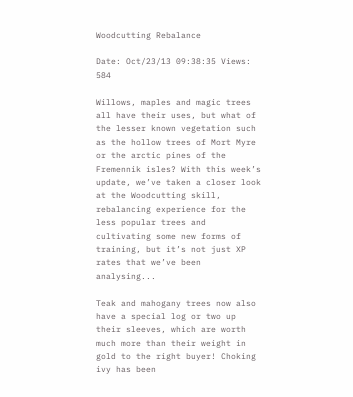Woodcutting Rebalance

Date: Oct/23/13 09:38:35 Views: 584

Willows, maples and magic trees all have their uses, but what of the lesser known vegetation such as the hollow trees of Mort Myre or the arctic pines of the Fremennik isles? With this week’s update, we’ve taken a closer look at the Woodcutting skill, rebalancing experience for the less popular trees and cultivating some new forms of training, but it’s not just XP rates that we’ve been analysing...

Teak and mahogany trees now also have a special log or two up their sleeves, which are worth much more than their weight in gold to the right buyer! Choking ivy has been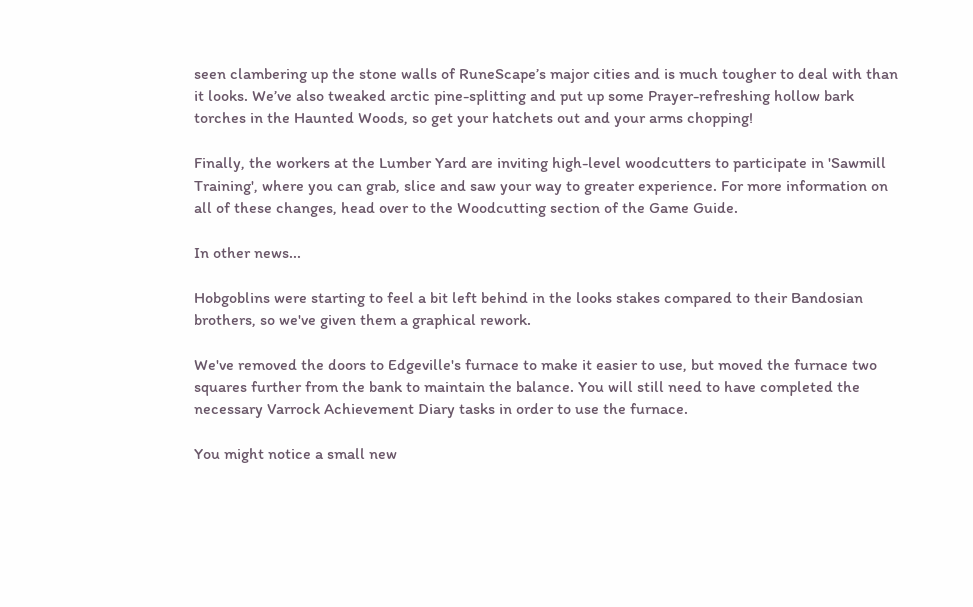seen clambering up the stone walls of RuneScape’s major cities and is much tougher to deal with than it looks. We’ve also tweaked arctic pine-splitting and put up some Prayer-refreshing hollow bark torches in the Haunted Woods, so get your hatchets out and your arms chopping!

Finally, the workers at the Lumber Yard are inviting high-level woodcutters to participate in 'Sawmill Training', where you can grab, slice and saw your way to greater experience. For more information on all of these changes, head over to the Woodcutting section of the Game Guide.

In other news...

Hobgoblins were starting to feel a bit left behind in the looks stakes compared to their Bandosian brothers, so we've given them a graphical rework.

We've removed the doors to Edgeville's furnace to make it easier to use, but moved the furnace two squares further from the bank to maintain the balance. You will still need to have completed the necessary Varrock Achievement Diary tasks in order to use the furnace.

You might notice a small new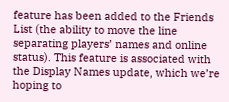feature has been added to the Friends List (the ability to move the line separating players’ names and online status). This feature is associated with the Display Names update, which we’re hoping to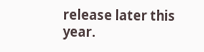release later this year.